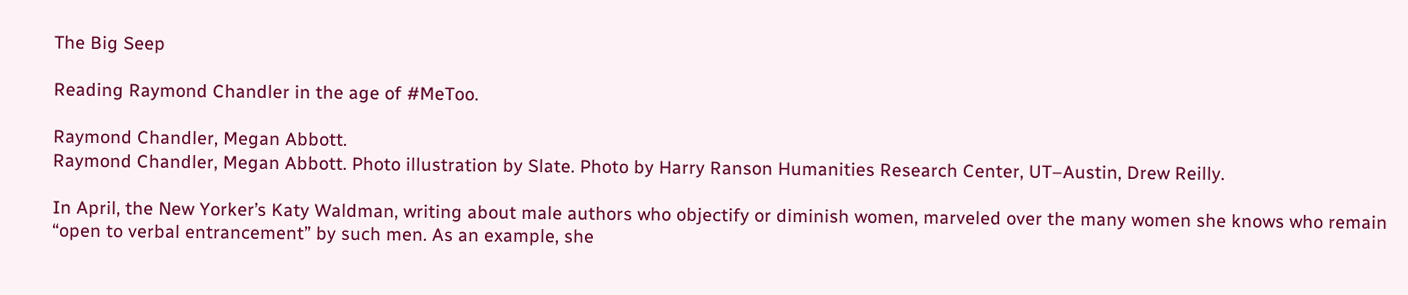The Big Seep

Reading Raymond Chandler in the age of #MeToo.

Raymond Chandler, Megan Abbott.
Raymond Chandler, Megan Abbott. Photo illustration by Slate. Photo by Harry Ranson Humanities Research Center, UT–Austin, Drew Reilly.

In April, the New Yorker’s Katy Waldman, writing about male authors who objectify or diminish women, marveled over the many women she knows who remain “open to verbal entrancement” by such men. As an example, she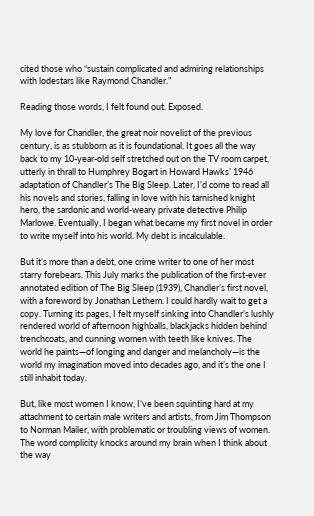cited those who “sustain complicated and admiring relationships with lodestars like Raymond Chandler.”

Reading those words, I felt found out. Exposed.

My love for Chandler, the great noir novelist of the previous century, is as stubborn as it is foundational. It goes all the way back to my 10-year-old self stretched out on the TV room carpet, utterly in thrall to Humphrey Bogart in Howard Hawks’ 1946 adaptation of Chandler’s The Big Sleep. Later, I’d come to read all his novels and stories, falling in love with his tarnished knight hero, the sardonic and world-weary private detective Philip Marlowe. Eventually, I began what became my first novel in order to write myself into his world. My debt is incalculable.

But it’s more than a debt, one crime writer to one of her most starry forebears. This July marks the publication of the first-ever annotated edition of The Big Sleep (1939), Chandler’s first novel, with a foreword by Jonathan Lethem. I could hardly wait to get a copy. Turning its pages, I felt myself sinking into Chandler’s lushly rendered world of afternoon highballs, blackjacks hidden behind trenchcoats, and cunning women with teeth like knives. The world he paints—of longing and danger and melancholy—is the world my imagination moved into decades ago, and it’s the one I still inhabit today.

But, like most women I know, I’ve been squinting hard at my attachment to certain male writers and artists, from Jim Thompson to Norman Mailer, with problematic or troubling views of women. The word complicity knocks around my brain when I think about the way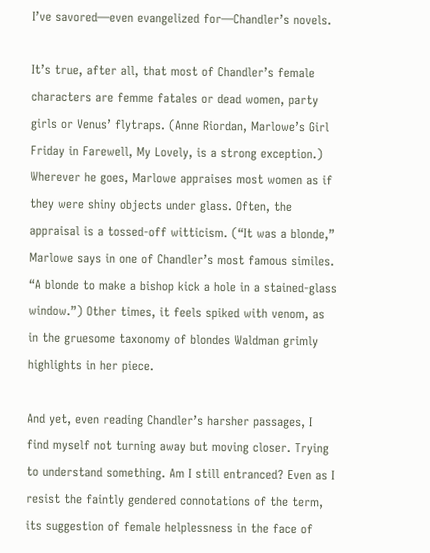I’ve savored—even evangelized for—Chandler’s novels.

It’s true, after all, that most of Chandler’s female characters are femme fatales or dead women, party girls or Venus’ flytraps. (Anne Riordan, Marlowe’s Girl Friday in Farewell, My Lovely, is a strong exception.) Wherever he goes, Marlowe appraises most women as if they were shiny objects under glass. Often, the appraisal is a tossed-off witticism. (“It was a blonde,” Marlowe says in one of Chandler’s most famous similes. “A blonde to make a bishop kick a hole in a stained-glass window.”) Other times, it feels spiked with venom, as in the gruesome taxonomy of blondes Waldman grimly highlights in her piece.

And yet, even reading Chandler’s harsher passages, I find myself not turning away but moving closer. Trying to understand something. Am I still entranced? Even as I resist the faintly gendered connotations of the term, its suggestion of female helplessness in the face of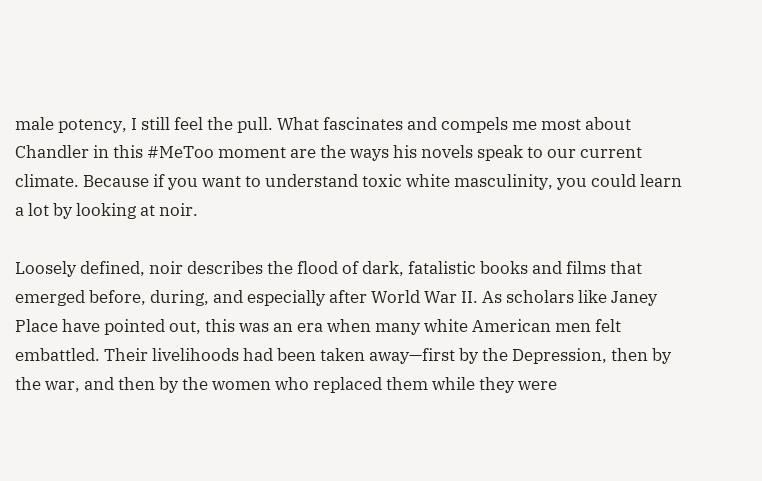male potency, I still feel the pull. What fascinates and compels me most about Chandler in this #MeToo moment are the ways his novels speak to our current climate. Because if you want to understand toxic white masculinity, you could learn a lot by looking at noir.

Loosely defined, noir describes the flood of dark, fatalistic books and films that emerged before, during, and especially after World War II. As scholars like Janey Place have pointed out, this was an era when many white American men felt embattled. Their livelihoods had been taken away—first by the Depression, then by the war, and then by the women who replaced them while they were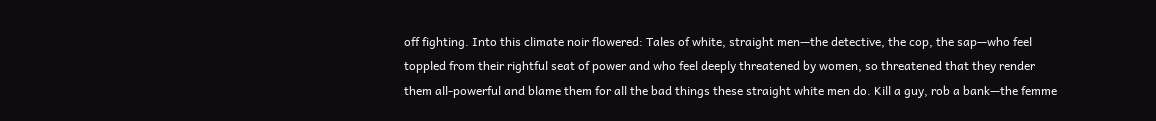off fighting. Into this climate noir flowered: Tales of white, straight men—the detective, the cop, the sap—who feel toppled from their rightful seat of power and who feel deeply threatened by women, so threatened that they render them all-powerful and blame them for all the bad things these straight white men do. Kill a guy, rob a bank—the femme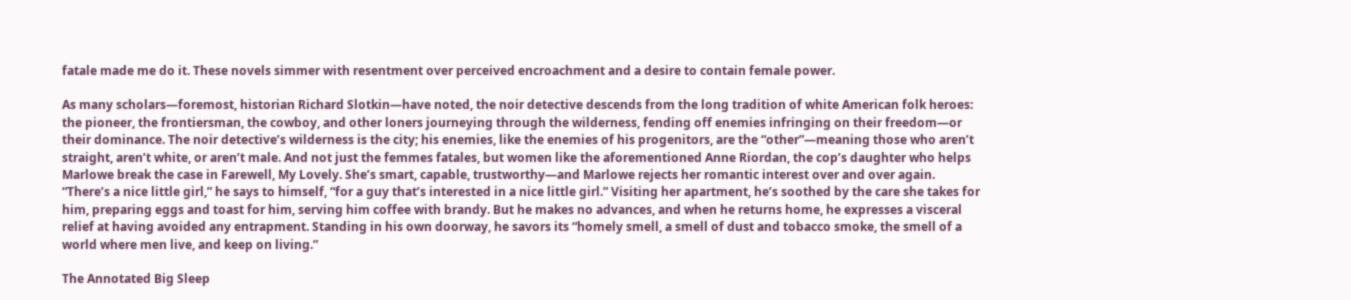fatale made me do it. These novels simmer with resentment over perceived encroachment and a desire to contain female power.

As many scholars—foremost, historian Richard Slotkin—have noted, the noir detective descends from the long tradition of white American folk heroes: the pioneer, the frontiersman, the cowboy, and other loners journeying through the wilderness, fending off enemies infringing on their freedom—or their dominance. The noir detective’s wilderness is the city; his enemies, like the enemies of his progenitors, are the “other”—meaning those who aren’t straight, aren’t white, or aren’t male. And not just the femmes fatales, but women like the aforementioned Anne Riordan, the cop’s daughter who helps Marlowe break the case in Farewell, My Lovely. She’s smart, capable, trustworthy—and Marlowe rejects her romantic interest over and over again. “There’s a nice little girl,” he says to himself, “for a guy that’s interested in a nice little girl.” Visiting her apartment, he’s soothed by the care she takes for him, preparing eggs and toast for him, serving him coffee with brandy. But he makes no advances, and when he returns home, he expresses a visceral relief at having avoided any entrapment. Standing in his own doorway, he savors its “homely smell, a smell of dust and tobacco smoke, the smell of a world where men live, and keep on living.”

The Annotated Big Sleep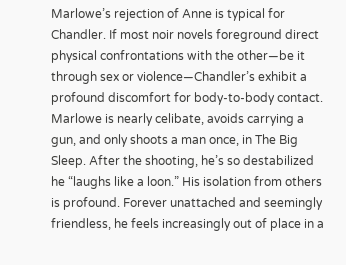Marlowe’s rejection of Anne is typical for Chandler. If most noir novels foreground direct physical confrontations with the other—be it through sex or violence—Chandler’s exhibit a profound discomfort for body-to-body contact. Marlowe is nearly celibate, avoids carrying a gun, and only shoots a man once, in The Big Sleep. After the shooting, he’s so destabilized he “laughs like a loon.” His isolation from others is profound. Forever unattached and seemingly friendless, he feels increasingly out of place in a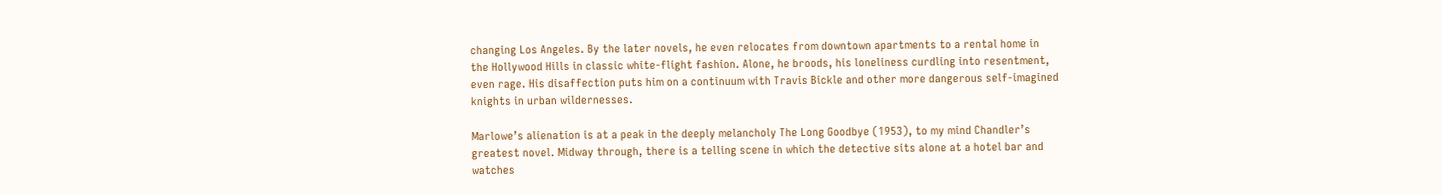changing Los Angeles. By the later novels, he even relocates from downtown apartments to a rental home in the Hollywood Hills in classic white-flight fashion. Alone, he broods, his loneliness curdling into resentment, even rage. His disaffection puts him on a continuum with Travis Bickle and other more dangerous self-imagined knights in urban wildernesses.

Marlowe’s alienation is at a peak in the deeply melancholy The Long Goodbye (1953), to my mind Chandler’s greatest novel. Midway through, there is a telling scene in which the detective sits alone at a hotel bar and watches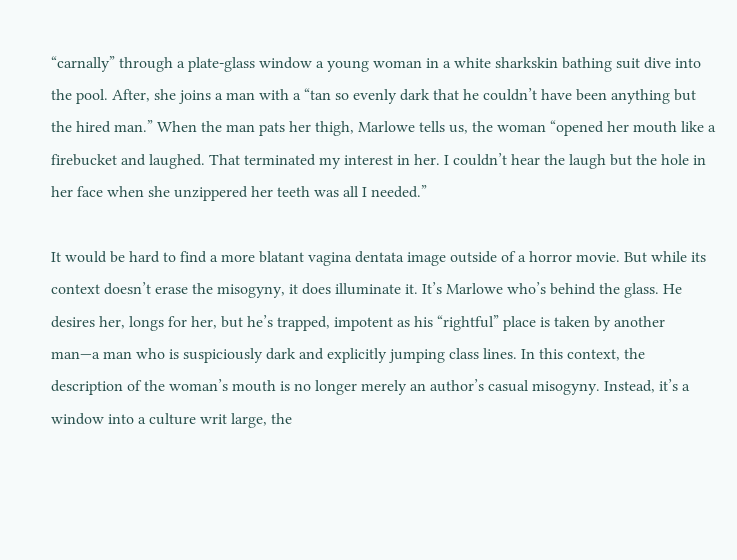“carnally” through a plate-glass window a young woman in a white sharkskin bathing suit dive into the pool. After, she joins a man with a “tan so evenly dark that he couldn’t have been anything but the hired man.” When the man pats her thigh, Marlowe tells us, the woman “opened her mouth like a firebucket and laughed. That terminated my interest in her. I couldn’t hear the laugh but the hole in her face when she unzippered her teeth was all I needed.”

It would be hard to find a more blatant vagina dentata image outside of a horror movie. But while its context doesn’t erase the misogyny, it does illuminate it. It’s Marlowe who’s behind the glass. He desires her, longs for her, but he’s trapped, impotent as his “rightful” place is taken by another man—a man who is suspiciously dark and explicitly jumping class lines. In this context, the description of the woman’s mouth is no longer merely an author’s casual misogyny. Instead, it’s a window into a culture writ large, the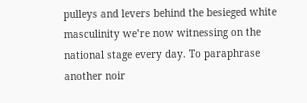pulleys and levers behind the besieged white masculinity we’re now witnessing on the national stage every day. To paraphrase another noir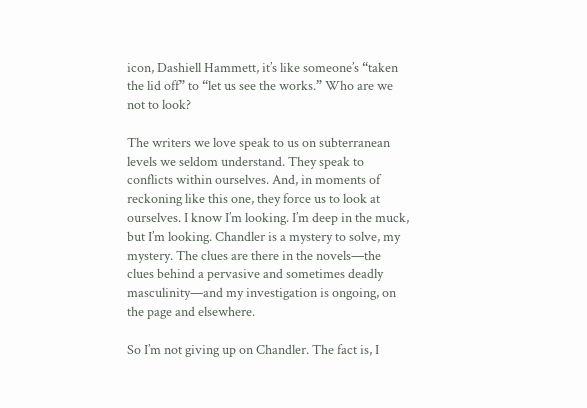icon, Dashiell Hammett, it’s like someone’s “taken the lid off” to “let us see the works.” Who are we not to look?

The writers we love speak to us on subterranean levels we seldom understand. They speak to conflicts within ourselves. And, in moments of reckoning like this one, they force us to look at ourselves. I know I’m looking. I’m deep in the muck, but I’m looking. Chandler is a mystery to solve, my mystery. The clues are there in the novels—the clues behind a pervasive and sometimes deadly masculinity—and my investigation is ongoing, on the page and elsewhere.

So I’m not giving up on Chandler. The fact is, I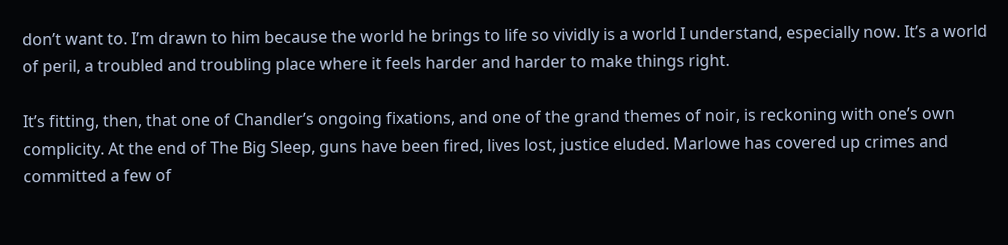don’t want to. I’m drawn to him because the world he brings to life so vividly is a world I understand, especially now. It’s a world of peril, a troubled and troubling place where it feels harder and harder to make things right.

It’s fitting, then, that one of Chandler’s ongoing fixations, and one of the grand themes of noir, is reckoning with one’s own complicity. At the end of The Big Sleep, guns have been fired, lives lost, justice eluded. Marlowe has covered up crimes and committed a few of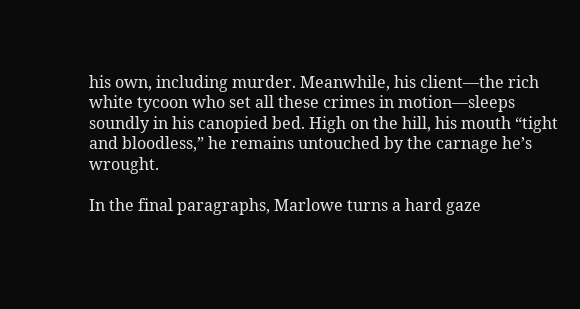his own, including murder. Meanwhile, his client—the rich white tycoon who set all these crimes in motion—sleeps soundly in his canopied bed. High on the hill, his mouth “tight and bloodless,” he remains untouched by the carnage he’s wrought.

In the final paragraphs, Marlowe turns a hard gaze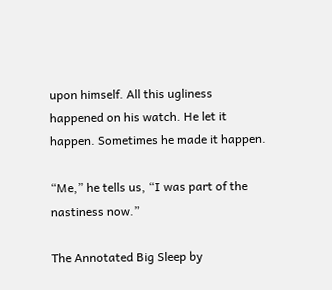upon himself. All this ugliness happened on his watch. He let it happen. Sometimes he made it happen.

“Me,” he tells us, “I was part of the nastiness now.”

The Annotated Big Sleep by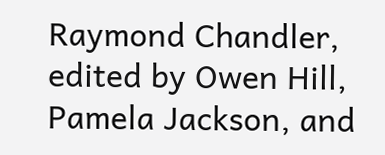Raymond Chandler, edited by Owen Hill, Pamela Jackson, and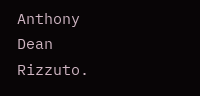Anthony Dean Rizzuto.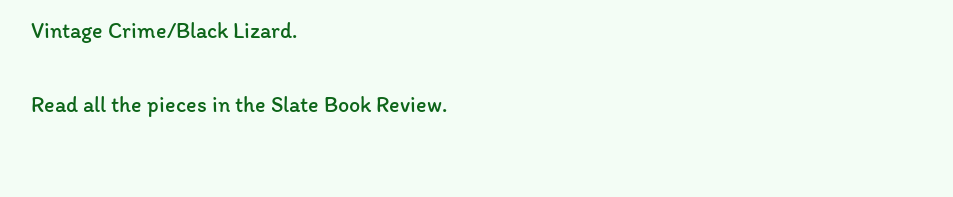Vintage Crime/Black Lizard.

Read all the pieces in the Slate Book Review.